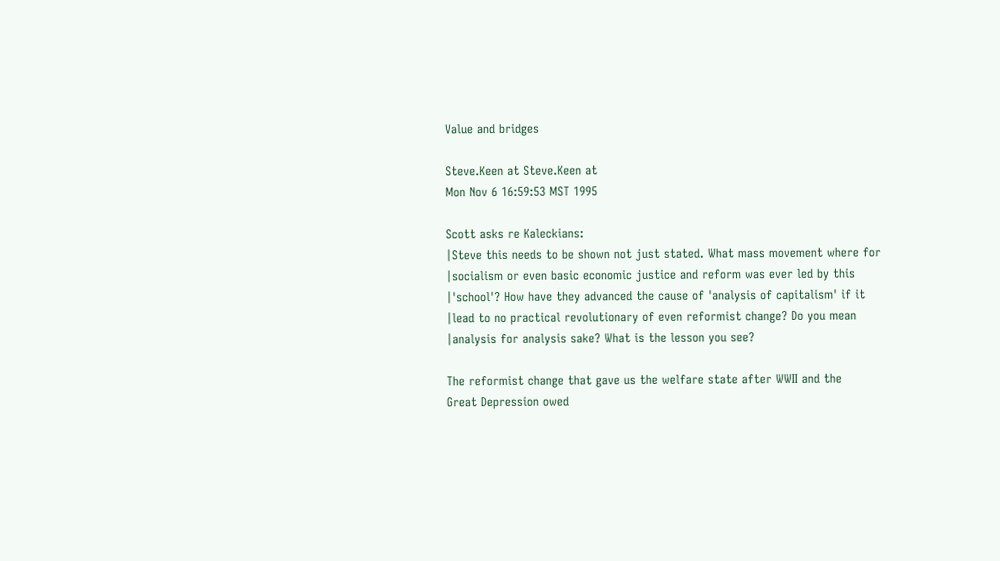Value and bridges

Steve.Keen at Steve.Keen at
Mon Nov 6 16:59:53 MST 1995

Scott asks re Kaleckians:
|Steve this needs to be shown not just stated. What mass movement where for
|socialism or even basic economic justice and reform was ever led by this
|'school'? How have they advanced the cause of 'analysis of capitalism' if it
|lead to no practical revolutionary of even reformist change? Do you mean
|analysis for analysis sake? What is the lesson you see?

The reformist change that gave us the welfare state after WWII and the
Great Depression owed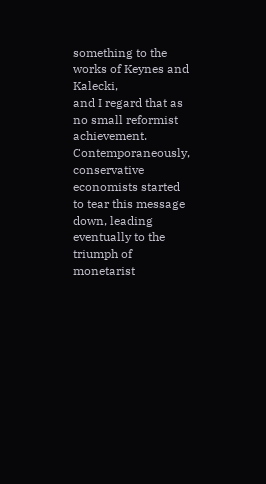something to the works of Keynes and Kalecki,
and I regard that as no small reformist achievement. Contemporaneously,
conservative economists started to tear this message down, leading
eventually to the triumph of monetarist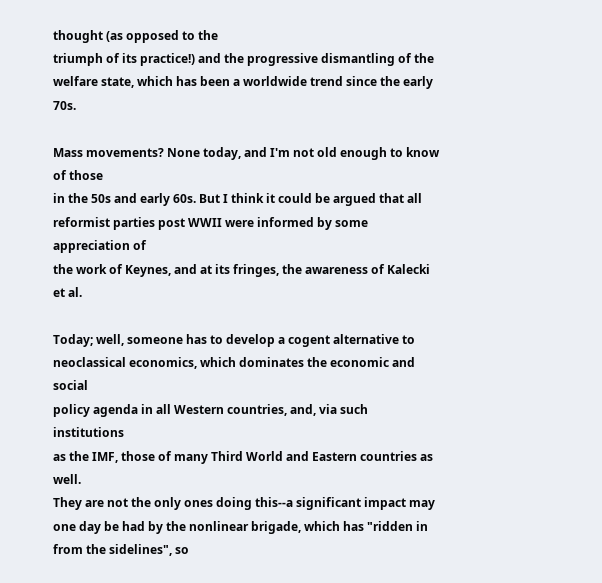thought (as opposed to the
triumph of its practice!) and the progressive dismantling of the
welfare state, which has been a worldwide trend since the early 70s.

Mass movements? None today, and I'm not old enough to know of those
in the 50s and early 60s. But I think it could be argued that all
reformist parties post WWII were informed by some appreciation of
the work of Keynes, and at its fringes, the awareness of Kalecki
et al.

Today; well, someone has to develop a cogent alternative to
neoclassical economics, which dominates the economic and social
policy agenda in all Western countries, and, via such institutions
as the IMF, those of many Third World and Eastern countries as well.
They are not the only ones doing this--a significant impact may
one day be had by the nonlinear brigade, which has "ridden in
from the sidelines", so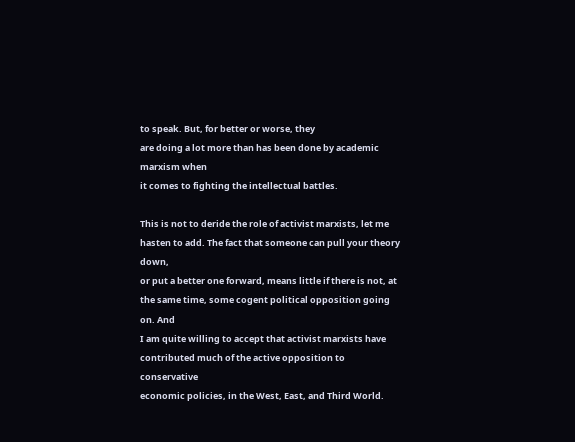to speak. But, for better or worse, they
are doing a lot more than has been done by academic marxism when
it comes to fighting the intellectual battles.

This is not to deride the role of activist marxists, let me
hasten to add. The fact that someone can pull your theory down,
or put a better one forward, means little if there is not, at
the same time, some cogent political opposition going on. And
I am quite willing to accept that activist marxists have
contributed much of the active opposition to conservative
economic policies, in the West, East, and Third World.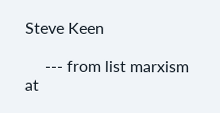Steve Keen

     --- from list marxism at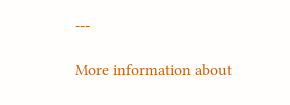---

More information about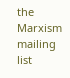the Marxism mailing list